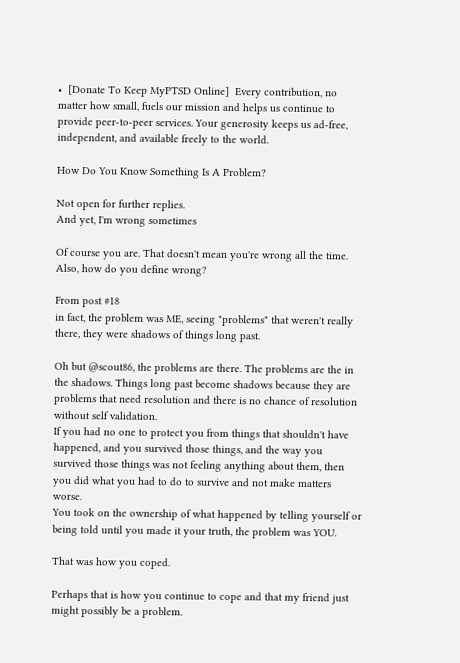•  [Donate To Keep MyPTSD Online]  Every contribution, no matter how small, fuels our mission and helps us continue to provide peer-to-peer services. Your generosity keeps us ad-free, independent, and available freely to the world.

How Do You Know Something Is A Problem?

Not open for further replies.
And yet, I'm wrong sometimes

Of course you are. That doesn't mean you're wrong all the time. Also, how do you define wrong?

From post #18
in fact, the problem was ME, seeing "problems" that weren't really there, they were shadows of things long past.

Oh but @scout86, the problems are there. The problems are the in the shadows. Things long past become shadows because they are problems that need resolution and there is no chance of resolution without self validation.
If you had no one to protect you from things that shouldn't have happened, and you survived those things, and the way you survived those things was not feeling anything about them, then you did what you had to do to survive and not make matters worse.
You took on the ownership of what happened by telling yourself or being told until you made it your truth, the problem was YOU.

That was how you coped.

Perhaps that is how you continue to cope and that my friend just might possibly be a problem.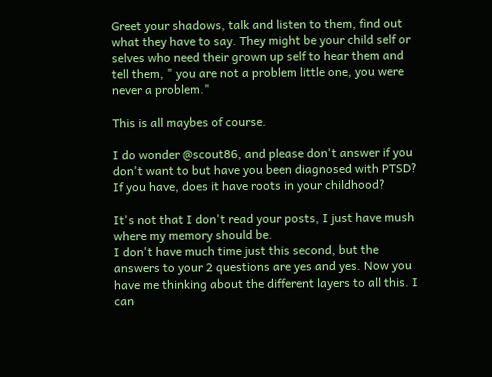Greet your shadows, talk and listen to them, find out what they have to say. They might be your child self or selves who need their grown up self to hear them and tell them, " you are not a problem little one, you were never a problem."

This is all maybes of course.

I do wonder @scout86, and please don't answer if you don't want to but have you been diagnosed with PTSD? If you have, does it have roots in your childhood?

It's not that I don't read your posts, I just have mush where my memory should be.
I don't have much time just this second, but the answers to your 2 questions are yes and yes. Now you have me thinking about the different layers to all this. I can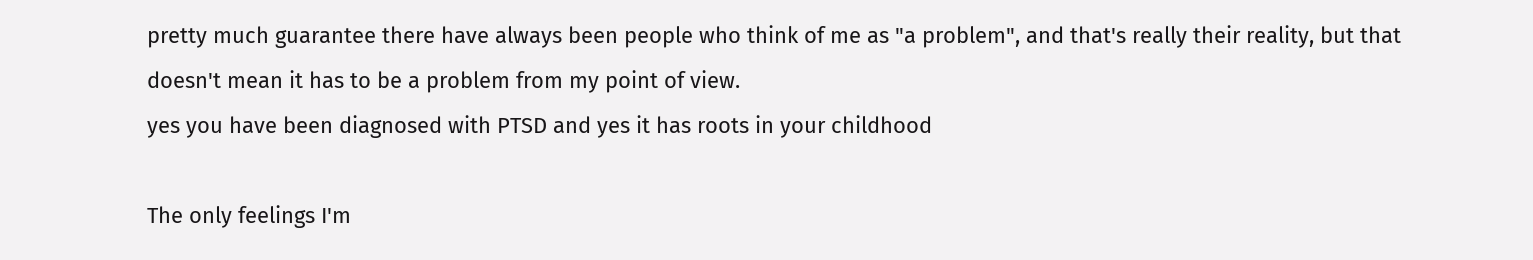pretty much guarantee there have always been people who think of me as "a problem", and that's really their reality, but that doesn't mean it has to be a problem from my point of view.
yes you have been diagnosed with PTSD and yes it has roots in your childhood

The only feelings I'm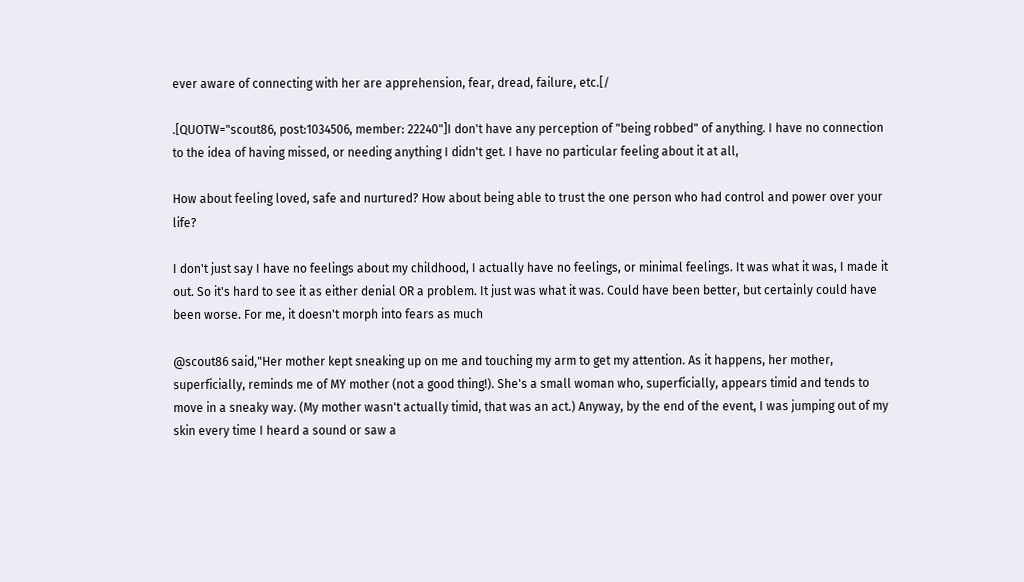ever aware of connecting with her are apprehension, fear, dread, failure, etc.[/

.[QUOTW="scout86, post:1034506, member: 22240"]I don't have any perception of "being robbed" of anything. I have no connection to the idea of having missed, or needing anything I didn't get. I have no particular feeling about it at all,

How about feeling loved, safe and nurtured? How about being able to trust the one person who had control and power over your life?

I don't just say I have no feelings about my childhood, I actually have no feelings, or minimal feelings. It was what it was, I made it out. So it's hard to see it as either denial OR a problem. It just was what it was. Could have been better, but certainly could have been worse. For me, it doesn't morph into fears as much

@scout86 said,"Her mother kept sneaking up on me and touching my arm to get my attention. As it happens, her mother, superficially, reminds me of MY mother (not a good thing!). She's a small woman who, superficially, appears timid and tends to move in a sneaky way. (My mother wasn't actually timid, that was an act.) Anyway, by the end of the event, I was jumping out of my skin every time I heard a sound or saw a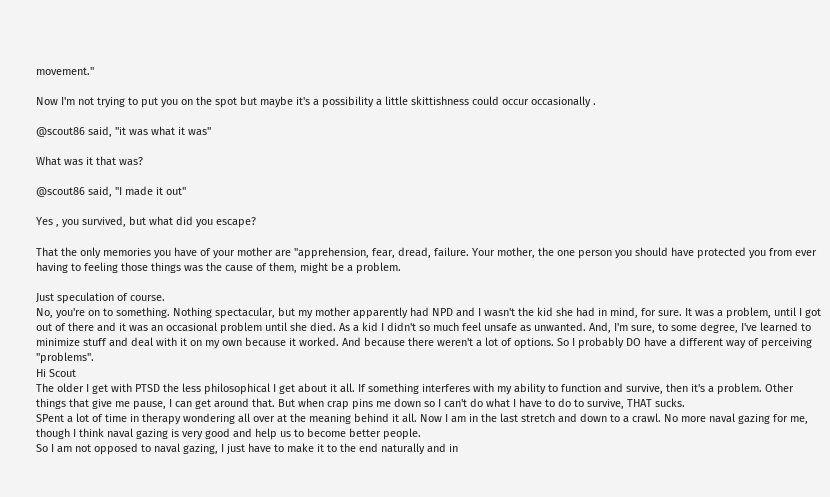movement."

Now I'm not trying to put you on the spot but maybe it's a possibility a little skittishness could occur occasionally .

@scout86 said, "it was what it was"

What was it that was?

@scout86 said, "I made it out"

Yes , you survived, but what did you escape?

That the only memories you have of your mother are "apprehension, fear, dread, failure. Your mother, the one person you should have protected you from ever having to feeling those things was the cause of them, might be a problem.

Just speculation of course.
No, you're on to something. Nothing spectacular, but my mother apparently had NPD and I wasn't the kid she had in mind, for sure. It was a problem, until I got out of there and it was an occasional problem until she died. As a kid I didn't so much feel unsafe as unwanted. And, I'm sure, to some degree, I've learned to minimize stuff and deal with it on my own because it worked. And because there weren't a lot of options. So I probably DO have a different way of perceiving "problems".
Hi Scout
The older I get with PTSD the less philosophical I get about it all. If something interferes with my ability to function and survive, then it's a problem. Other things that give me pause, I can get around that. But when crap pins me down so I can't do what I have to do to survive, THAT sucks.
SPent a lot of time in therapy wondering all over at the meaning behind it all. Now I am in the last stretch and down to a crawl. No more naval gazing for me, though I think naval gazing is very good and help us to become better people.
So I am not opposed to naval gazing, I just have to make it to the end naturally and in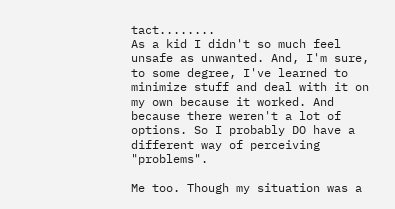tact........
As a kid I didn't so much feel unsafe as unwanted. And, I'm sure, to some degree, I've learned to minimize stuff and deal with it on my own because it worked. And because there weren't a lot of options. So I probably DO have a different way of perceiving "problems".

Me too. Though my situation was a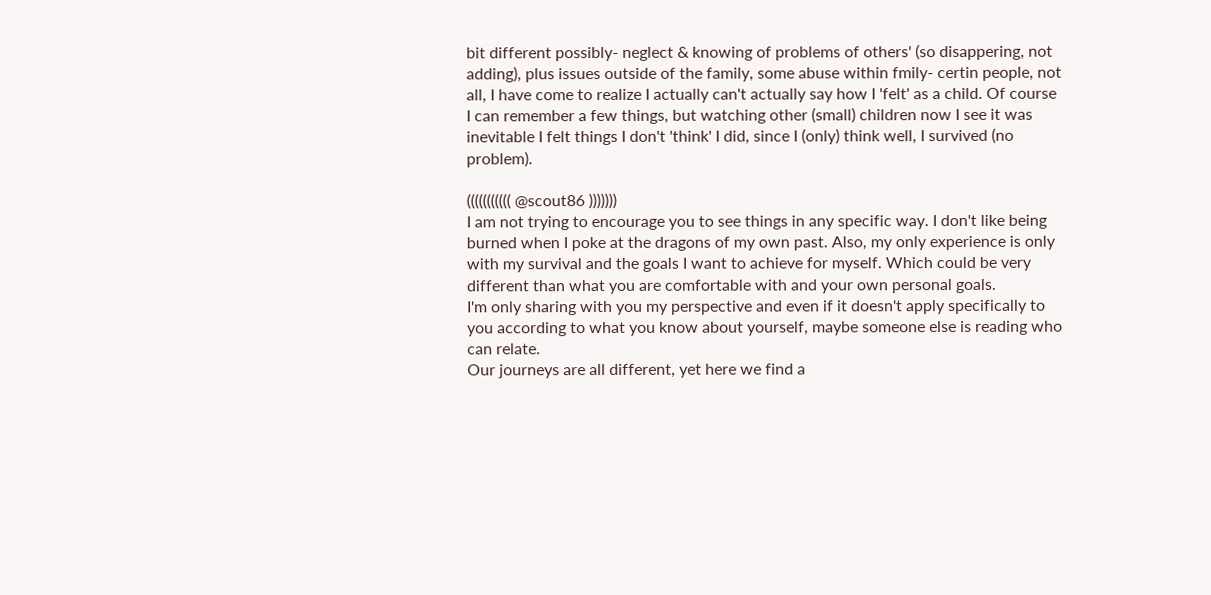bit different possibly- neglect & knowing of problems of others' (so disappering, not adding), plus issues outside of the family, some abuse within fmily- certin people, not all, I have come to realize I actually can't actually say how I 'felt' as a child. Of course I can remember a few things, but watching other (small) children now I see it was inevitable I felt things I don't 'think' I did, since I (only) think well, I survived (no problem).

((((((((((( @scout86 )))))))
I am not trying to encourage you to see things in any specific way. I don't like being burned when I poke at the dragons of my own past. Also, my only experience is only with my survival and the goals I want to achieve for myself. Which could be very different than what you are comfortable with and your own personal goals.
I'm only sharing with you my perspective and even if it doesn't apply specifically to you according to what you know about yourself, maybe someone else is reading who can relate.
Our journeys are all different, yet here we find a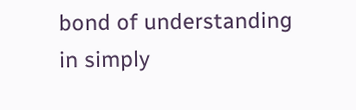bond of understanding in simply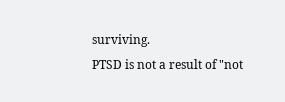surviving.
PTSD is not a result of "not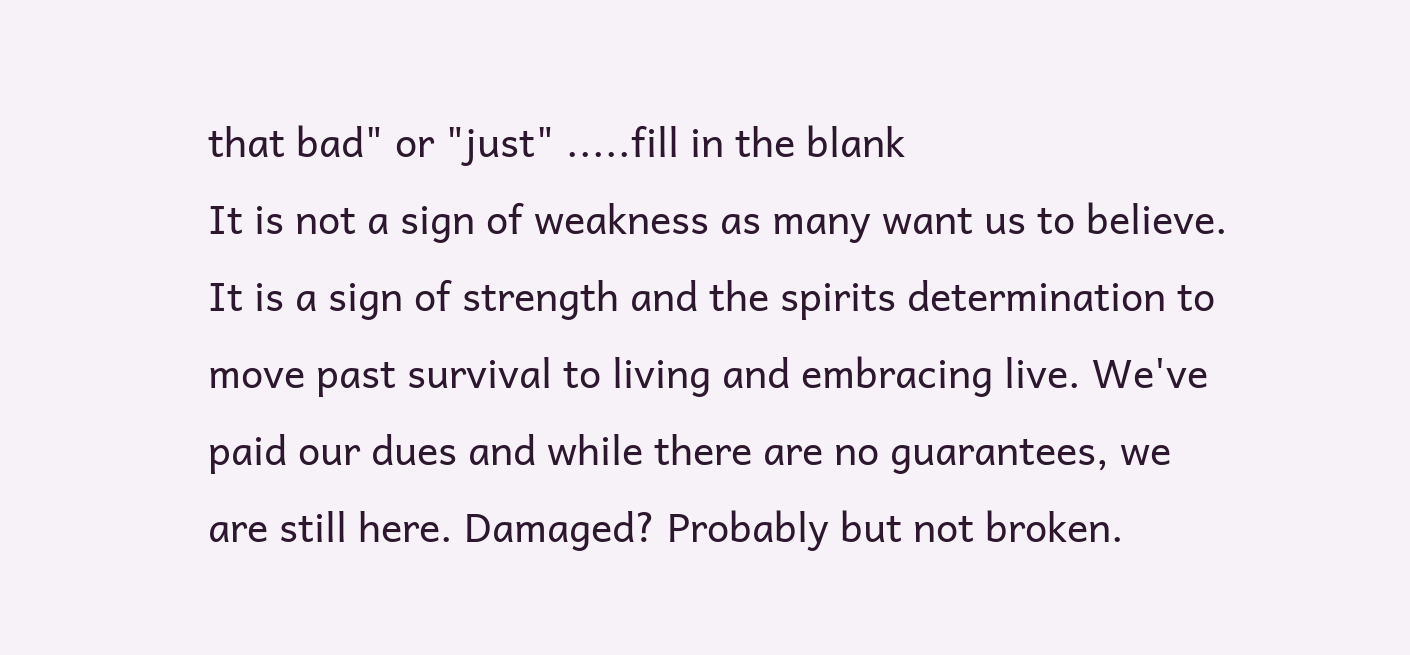that bad" or "just" .....fill in the blank
It is not a sign of weakness as many want us to believe. It is a sign of strength and the spirits determination to move past survival to living and embracing live. We've paid our dues and while there are no guarantees, we are still here. Damaged? Probably but not broken.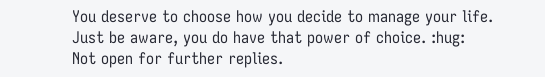You deserve to choose how you decide to manage your life. Just be aware, you do have that power of choice. :hug:
Not open for further replies.